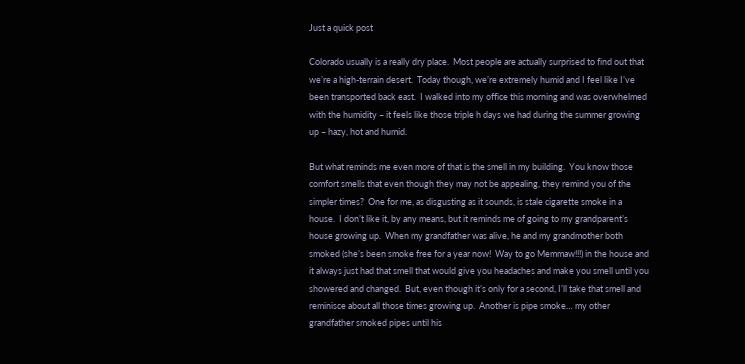Just a quick post

Colorado usually is a really dry place.  Most people are actually surprised to find out that we’re a high-terrain desert.  Today though, we’re extremely humid and I feel like I’ve been transported back east.  I walked into my office this morning and was overwhelmed with the humidity – it feels like those triple h days we had during the summer growing up – hazy, hot and humid.

But what reminds me even more of that is the smell in my building.  You know those comfort smells that even though they may not be appealing, they remind you of the simpler times?  One for me, as disgusting as it sounds, is stale cigarette smoke in a house.  I don’t like it, by any means, but it reminds me of going to my grandparent’s house growing up.  When my grandfather was alive, he and my grandmother both smoked (she’s been smoke free for a year now!  Way to go Memmaw!!!) in the house and it always just had that smell that would give you headaches and make you smell until you showered and changed.  But, even though it’s only for a second, I’ll take that smell and reminisce about all those times growing up.  Another is pipe smoke… my other grandfather smoked pipes until his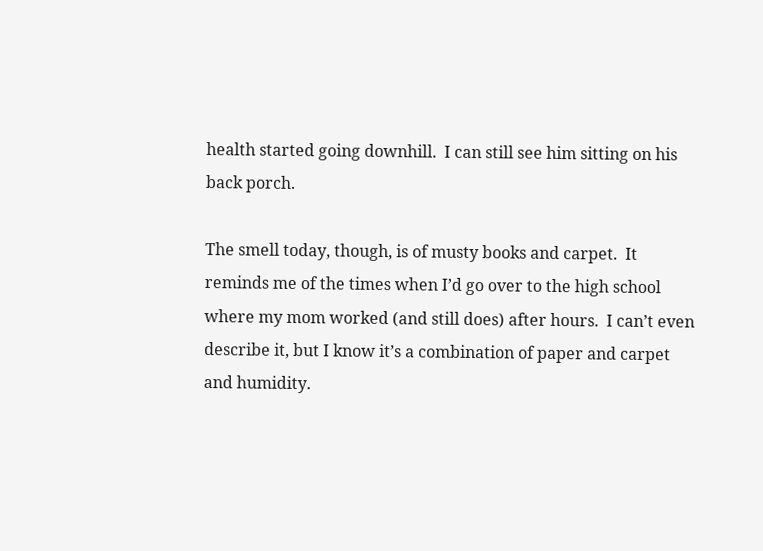health started going downhill.  I can still see him sitting on his back porch.

The smell today, though, is of musty books and carpet.  It reminds me of the times when I’d go over to the high school where my mom worked (and still does) after hours.  I can’t even describe it, but I know it’s a combination of paper and carpet and humidity.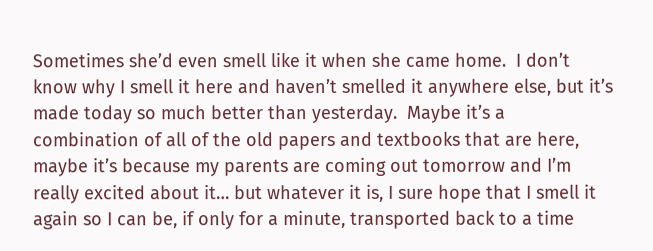Sometimes she’d even smell like it when she came home.  I don’t know why I smell it here and haven’t smelled it anywhere else, but it’s made today so much better than yesterday.  Maybe it’s a combination of all of the old papers and textbooks that are here, maybe it’s because my parents are coming out tomorrow and I’m really excited about it… but whatever it is, I sure hope that I smell it again so I can be, if only for a minute, transported back to a time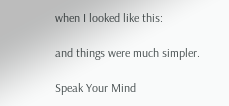when I looked like this:

and things were much simpler.

Speak Your Mind